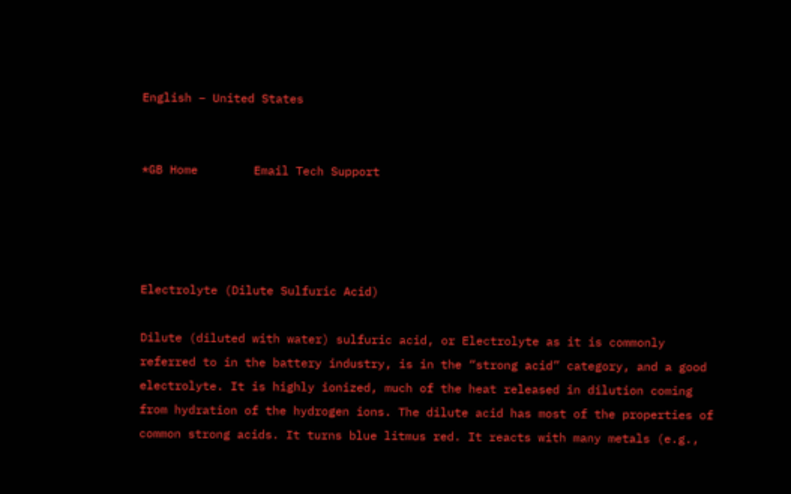English – United States


*GB Home        Email Tech Support




Electrolyte (Dilute Sulfuric Acid)

Dilute (diluted with water) sulfuric acid, or Electrolyte as it is commonly referred to in the battery industry, is in the “strong acid” category, and a good electrolyte. It is highly ionized, much of the heat released in dilution coming from hydration of the hydrogen ions. The dilute acid has most of the properties of common strong acids. It turns blue litmus red. It reacts with many metals (e.g.,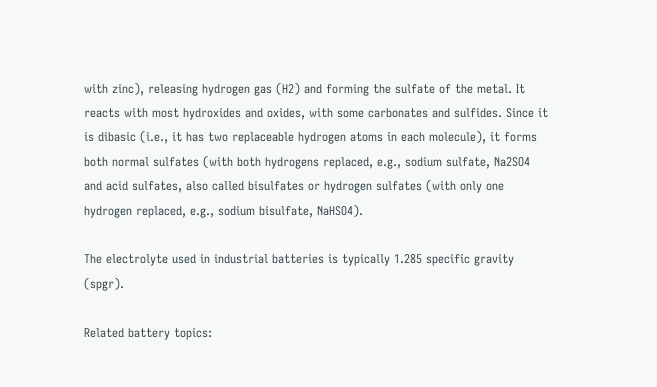with zinc), releasing hydrogen gas (H2) and forming the sulfate of the metal. It reacts with most hydroxides and oxides, with some carbonates and sulfides. Since it is dibasic (i.e., it has two replaceable hydrogen atoms in each molecule), it forms both normal sulfates (with both hydrogens replaced, e.g., sodium sulfate, Na2SO4 and acid sulfates, also called bisulfates or hydrogen sulfates (with only one hydrogen replaced, e.g., sodium bisulfate, NaHSO4).

The electrolyte used in industrial batteries is typically 1.285 specific gravity (spgr).

Related battery topics: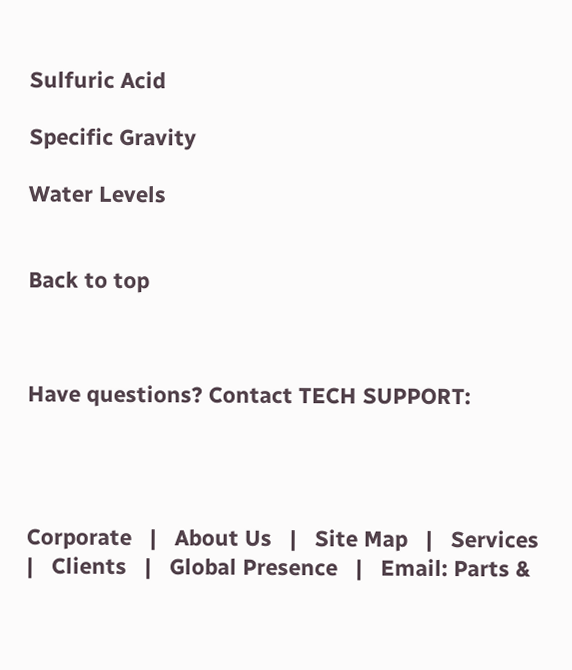Sulfuric Acid

Specific Gravity

Water Levels


Back to top



Have questions? Contact TECH SUPPORT:




Corporate   |   About Us   |   Site Map   |   Services   |   Clients   |   Global Presence   |   Email: Parts &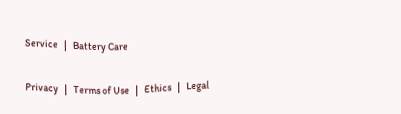Service   |   Battery Care

Privacy   |   Terms of Use   |   Ethics   |   Legal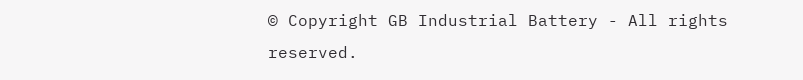© Copyright GB Industrial Battery - All rights reserved.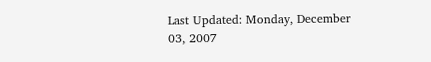Last Updated: Monday, December 03, 2007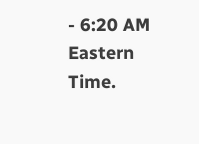- 6:20 AM Eastern Time.